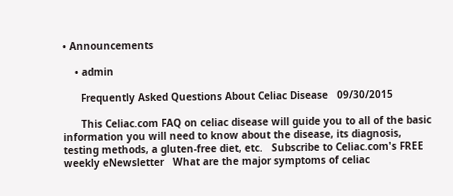• Announcements

    • admin

      Frequently Asked Questions About Celiac Disease   09/30/2015

      This Celiac.com FAQ on celiac disease will guide you to all of the basic information you will need to know about the disease, its diagnosis, testing methods, a gluten-free diet, etc.   Subscribe to Celiac.com's FREE weekly eNewsletter   What are the major symptoms of celiac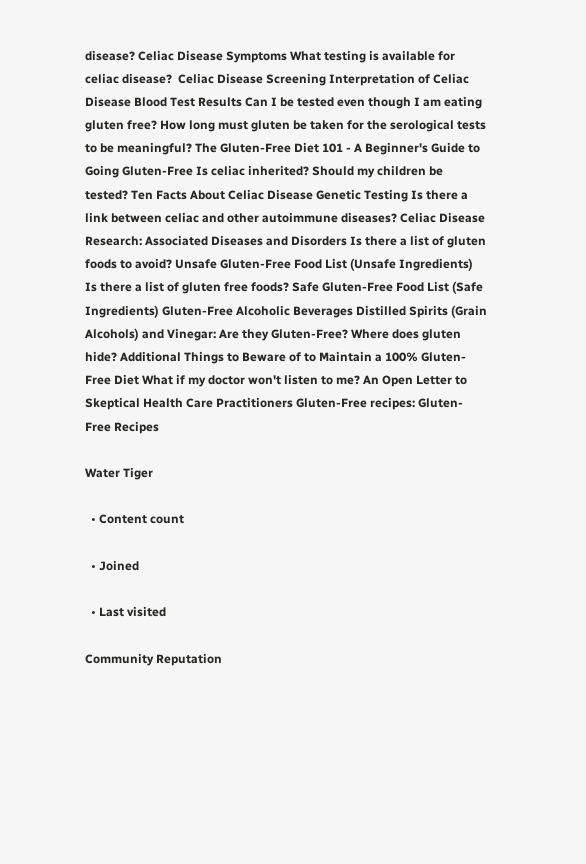disease? Celiac Disease Symptoms What testing is available for celiac disease?  Celiac Disease Screening Interpretation of Celiac Disease Blood Test Results Can I be tested even though I am eating gluten free? How long must gluten be taken for the serological tests to be meaningful? The Gluten-Free Diet 101 - A Beginner's Guide to Going Gluten-Free Is celiac inherited? Should my children be tested? Ten Facts About Celiac Disease Genetic Testing Is there a link between celiac and other autoimmune diseases? Celiac Disease Research: Associated Diseases and Disorders Is there a list of gluten foods to avoid? Unsafe Gluten-Free Food List (Unsafe Ingredients) Is there a list of gluten free foods? Safe Gluten-Free Food List (Safe Ingredients) Gluten-Free Alcoholic Beverages Distilled Spirits (Grain Alcohols) and Vinegar: Are they Gluten-Free? Where does gluten hide? Additional Things to Beware of to Maintain a 100% Gluten-Free Diet What if my doctor won't listen to me? An Open Letter to Skeptical Health Care Practitioners Gluten-Free recipes: Gluten-Free Recipes

Water Tiger

  • Content count

  • Joined

  • Last visited

Community Reputation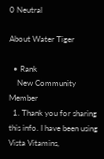0 Neutral

About Water Tiger

  • Rank
    New Community Member
  1. Thank you for sharing this info. I have been using Vista Vitamins,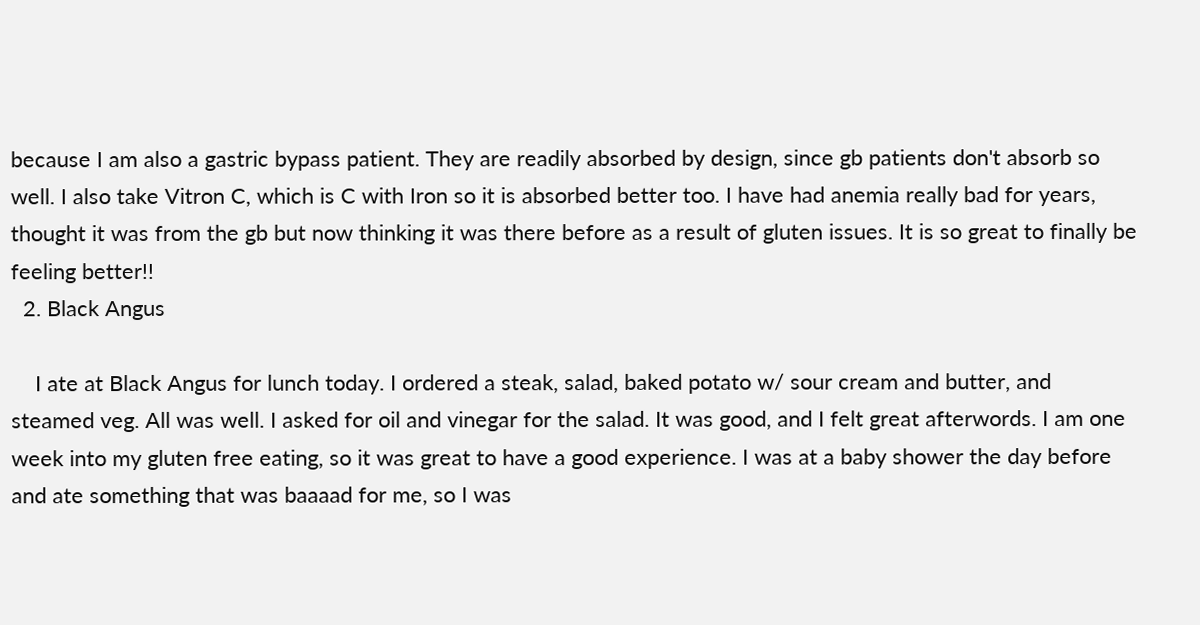because I am also a gastric bypass patient. They are readily absorbed by design, since gb patients don't absorb so well. I also take Vitron C, which is C with Iron so it is absorbed better too. I have had anemia really bad for years, thought it was from the gb but now thinking it was there before as a result of gluten issues. It is so great to finally be feeling better!!
  2. Black Angus

    I ate at Black Angus for lunch today. I ordered a steak, salad, baked potato w/ sour cream and butter, and steamed veg. All was well. I asked for oil and vinegar for the salad. It was good, and I felt great afterwords. I am one week into my gluten free eating, so it was great to have a good experience. I was at a baby shower the day before and ate something that was baaaad for me, so I was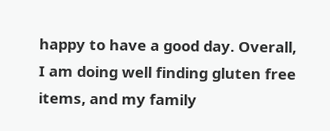happy to have a good day. Overall, I am doing well finding gluten free items, and my family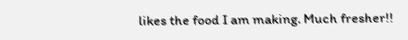likes the food I am making. Much fresher!!